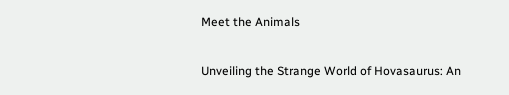Meet the Animals

Unveiling the Strange World of Hovasaurus: An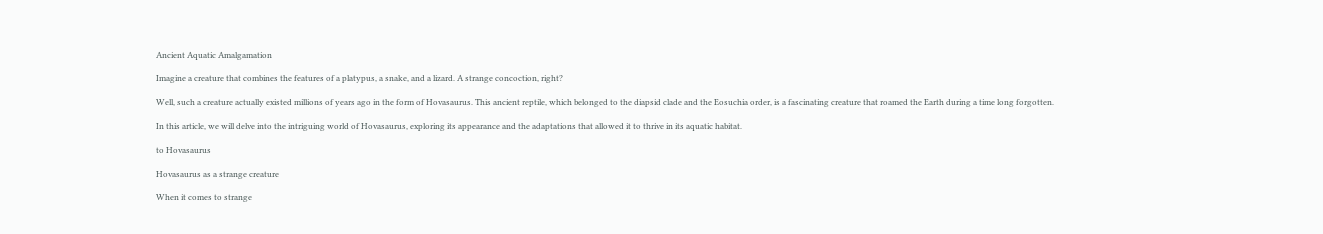Ancient Aquatic Amalgamation

Imagine a creature that combines the features of a platypus, a snake, and a lizard. A strange concoction, right?

Well, such a creature actually existed millions of years ago in the form of Hovasaurus. This ancient reptile, which belonged to the diapsid clade and the Eosuchia order, is a fascinating creature that roamed the Earth during a time long forgotten.

In this article, we will delve into the intriguing world of Hovasaurus, exploring its appearance and the adaptations that allowed it to thrive in its aquatic habitat.

to Hovasaurus

Hovasaurus as a strange creature

When it comes to strange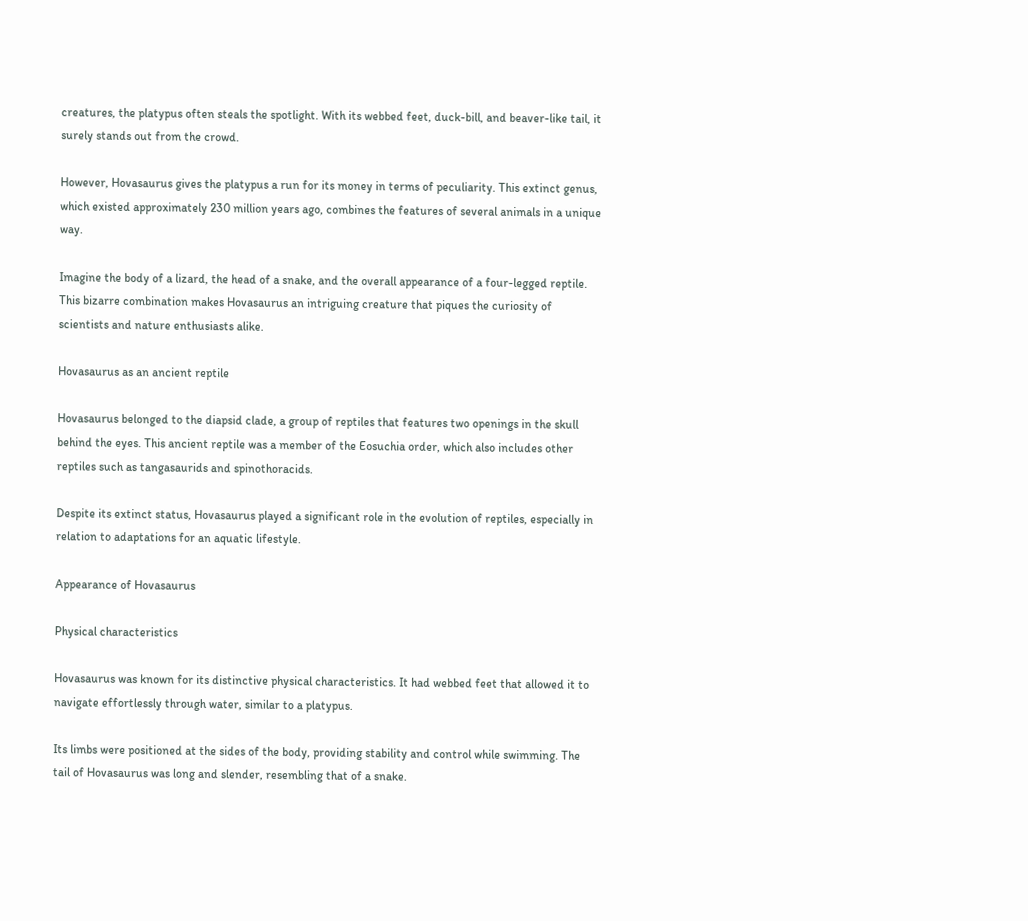creatures, the platypus often steals the spotlight. With its webbed feet, duck-bill, and beaver-like tail, it surely stands out from the crowd.

However, Hovasaurus gives the platypus a run for its money in terms of peculiarity. This extinct genus, which existed approximately 230 million years ago, combines the features of several animals in a unique way.

Imagine the body of a lizard, the head of a snake, and the overall appearance of a four-legged reptile. This bizarre combination makes Hovasaurus an intriguing creature that piques the curiosity of scientists and nature enthusiasts alike.

Hovasaurus as an ancient reptile

Hovasaurus belonged to the diapsid clade, a group of reptiles that features two openings in the skull behind the eyes. This ancient reptile was a member of the Eosuchia order, which also includes other reptiles such as tangasaurids and spinothoracids.

Despite its extinct status, Hovasaurus played a significant role in the evolution of reptiles, especially in relation to adaptations for an aquatic lifestyle.

Appearance of Hovasaurus

Physical characteristics

Hovasaurus was known for its distinctive physical characteristics. It had webbed feet that allowed it to navigate effortlessly through water, similar to a platypus.

Its limbs were positioned at the sides of the body, providing stability and control while swimming. The tail of Hovasaurus was long and slender, resembling that of a snake.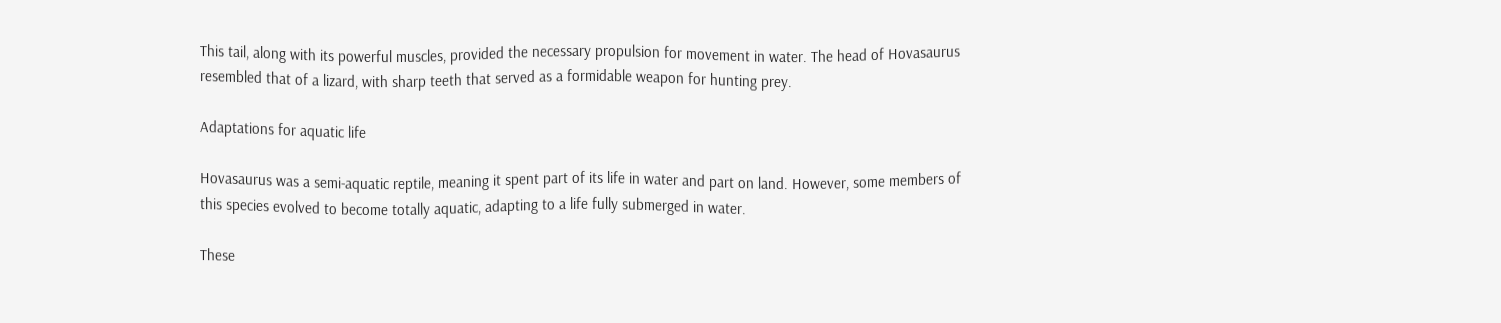This tail, along with its powerful muscles, provided the necessary propulsion for movement in water. The head of Hovasaurus resembled that of a lizard, with sharp teeth that served as a formidable weapon for hunting prey.

Adaptations for aquatic life

Hovasaurus was a semi-aquatic reptile, meaning it spent part of its life in water and part on land. However, some members of this species evolved to become totally aquatic, adapting to a life fully submerged in water.

These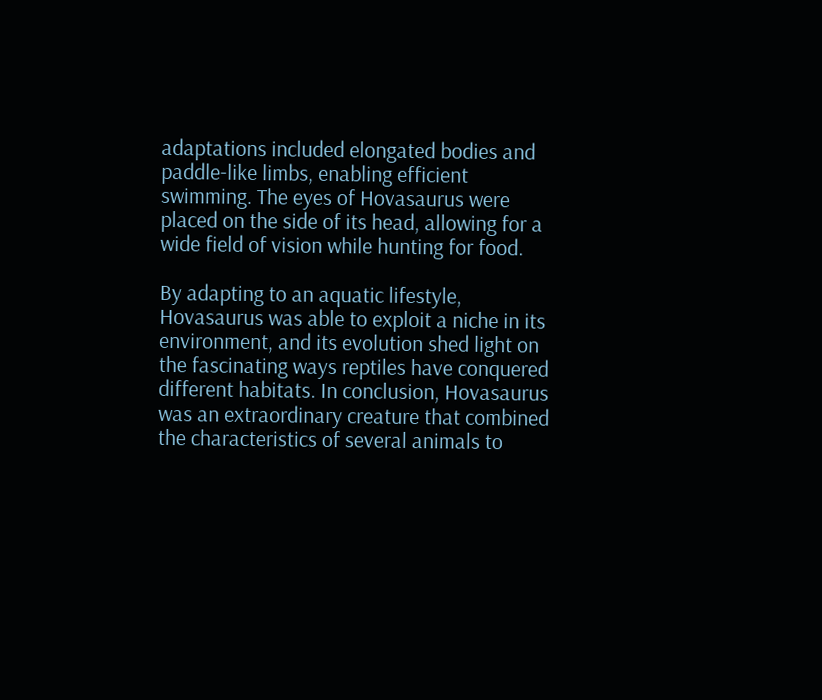adaptations included elongated bodies and paddle-like limbs, enabling efficient swimming. The eyes of Hovasaurus were placed on the side of its head, allowing for a wide field of vision while hunting for food.

By adapting to an aquatic lifestyle, Hovasaurus was able to exploit a niche in its environment, and its evolution shed light on the fascinating ways reptiles have conquered different habitats. In conclusion, Hovasaurus was an extraordinary creature that combined the characteristics of several animals to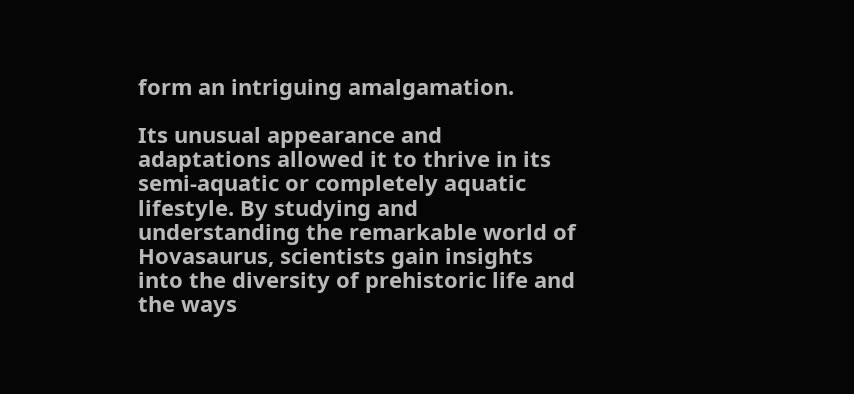form an intriguing amalgamation.

Its unusual appearance and adaptations allowed it to thrive in its semi-aquatic or completely aquatic lifestyle. By studying and understanding the remarkable world of Hovasaurus, scientists gain insights into the diversity of prehistoric life and the ways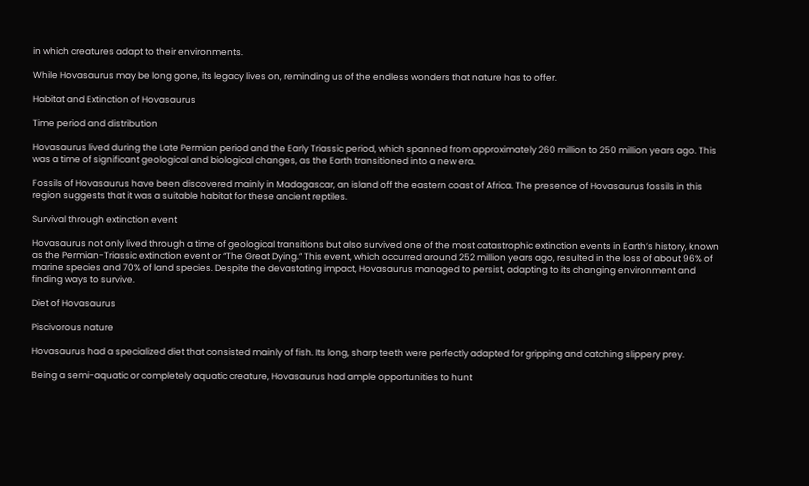in which creatures adapt to their environments.

While Hovasaurus may be long gone, its legacy lives on, reminding us of the endless wonders that nature has to offer.

Habitat and Extinction of Hovasaurus

Time period and distribution

Hovasaurus lived during the Late Permian period and the Early Triassic period, which spanned from approximately 260 million to 250 million years ago. This was a time of significant geological and biological changes, as the Earth transitioned into a new era.

Fossils of Hovasaurus have been discovered mainly in Madagascar, an island off the eastern coast of Africa. The presence of Hovasaurus fossils in this region suggests that it was a suitable habitat for these ancient reptiles.

Survival through extinction event

Hovasaurus not only lived through a time of geological transitions but also survived one of the most catastrophic extinction events in Earth’s history, known as the Permian-Triassic extinction event or “The Great Dying.” This event, which occurred around 252 million years ago, resulted in the loss of about 96% of marine species and 70% of land species. Despite the devastating impact, Hovasaurus managed to persist, adapting to its changing environment and finding ways to survive.

Diet of Hovasaurus

Piscivorous nature

Hovasaurus had a specialized diet that consisted mainly of fish. Its long, sharp teeth were perfectly adapted for gripping and catching slippery prey.

Being a semi-aquatic or completely aquatic creature, Hovasaurus had ample opportunities to hunt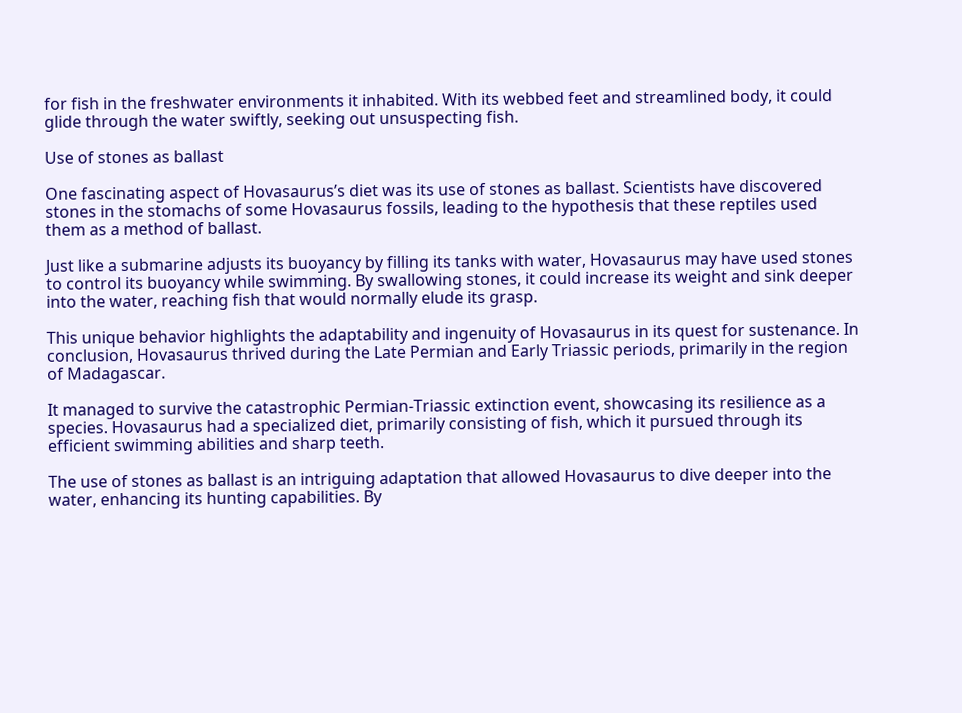for fish in the freshwater environments it inhabited. With its webbed feet and streamlined body, it could glide through the water swiftly, seeking out unsuspecting fish.

Use of stones as ballast

One fascinating aspect of Hovasaurus’s diet was its use of stones as ballast. Scientists have discovered stones in the stomachs of some Hovasaurus fossils, leading to the hypothesis that these reptiles used them as a method of ballast.

Just like a submarine adjusts its buoyancy by filling its tanks with water, Hovasaurus may have used stones to control its buoyancy while swimming. By swallowing stones, it could increase its weight and sink deeper into the water, reaching fish that would normally elude its grasp.

This unique behavior highlights the adaptability and ingenuity of Hovasaurus in its quest for sustenance. In conclusion, Hovasaurus thrived during the Late Permian and Early Triassic periods, primarily in the region of Madagascar.

It managed to survive the catastrophic Permian-Triassic extinction event, showcasing its resilience as a species. Hovasaurus had a specialized diet, primarily consisting of fish, which it pursued through its efficient swimming abilities and sharp teeth.

The use of stones as ballast is an intriguing adaptation that allowed Hovasaurus to dive deeper into the water, enhancing its hunting capabilities. By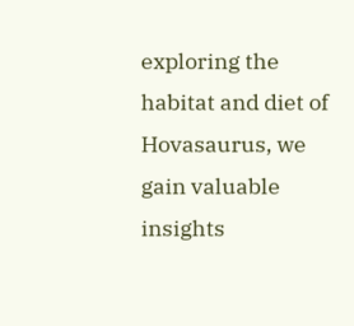exploring the habitat and diet of Hovasaurus, we gain valuable insights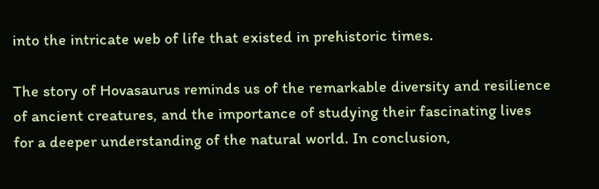into the intricate web of life that existed in prehistoric times.

The story of Hovasaurus reminds us of the remarkable diversity and resilience of ancient creatures, and the importance of studying their fascinating lives for a deeper understanding of the natural world. In conclusion,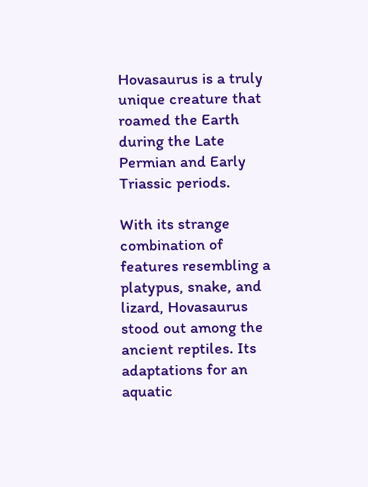Hovasaurus is a truly unique creature that roamed the Earth during the Late Permian and Early Triassic periods.

With its strange combination of features resembling a platypus, snake, and lizard, Hovasaurus stood out among the ancient reptiles. Its adaptations for an aquatic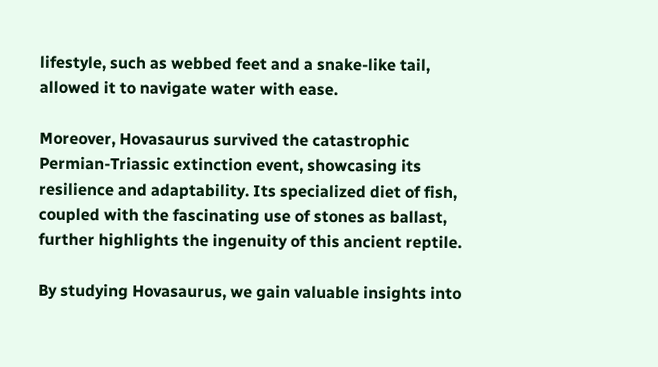lifestyle, such as webbed feet and a snake-like tail, allowed it to navigate water with ease.

Moreover, Hovasaurus survived the catastrophic Permian-Triassic extinction event, showcasing its resilience and adaptability. Its specialized diet of fish, coupled with the fascinating use of stones as ballast, further highlights the ingenuity of this ancient reptile.

By studying Hovasaurus, we gain valuable insights into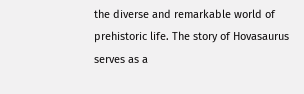the diverse and remarkable world of prehistoric life. The story of Hovasaurus serves as a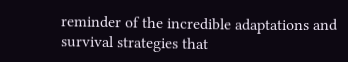reminder of the incredible adaptations and survival strategies that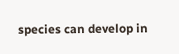species can develop in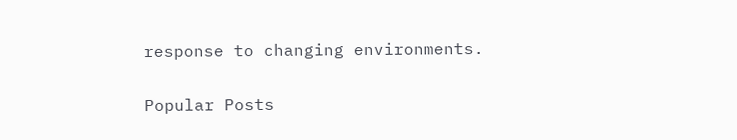response to changing environments.

Popular Posts